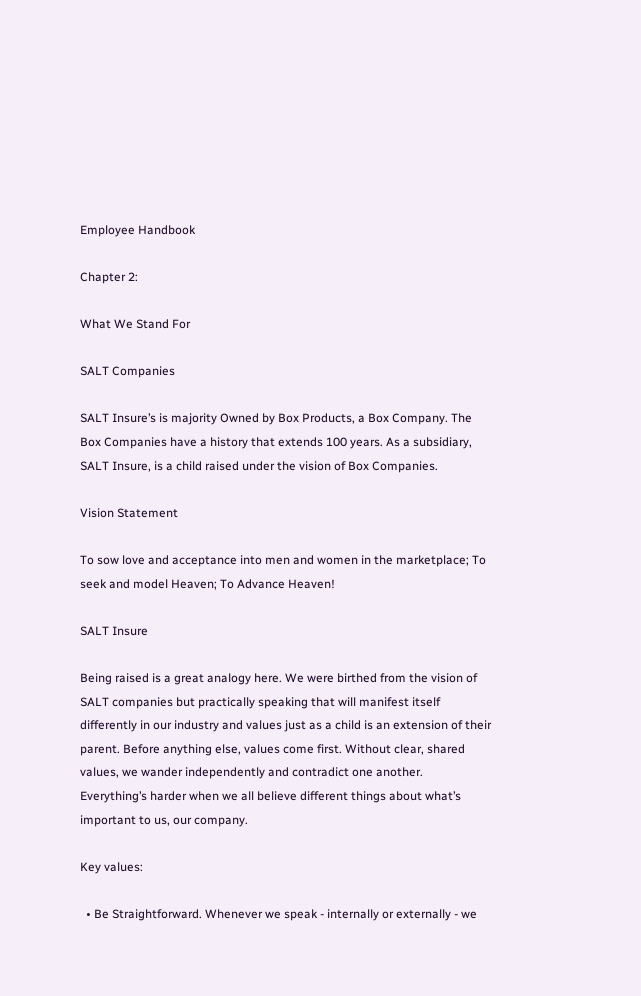Employee Handbook

Chapter 2:

What We Stand For

SALT Companies

SALT Insure’s is majority Owned by Box Products, a Box Company. The Box Companies have a history that extends 100 years. As a subsidiary, SALT Insure, is a child raised under the vision of Box Companies.

Vision Statement

To sow love and acceptance into men and women in the marketplace; To seek and model Heaven; To Advance Heaven!

SALT Insure

Being raised is a great analogy here. We were birthed from the vision of SALT companies but practically speaking that will manifest itself differently in our industry and values just as a child is an extension of their parent. Before anything else, values come first. Without clear, shared values, we wander independently and contradict one another. Everything’s harder when we all believe different things about what’s important to us, our company.

Key values:

  • Be Straightforward. Whenever we speak - internally or externally - we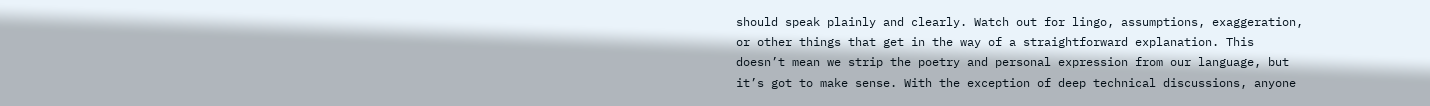should speak plainly and clearly. Watch out for lingo, assumptions, exaggeration, or other things that get in the way of a straightforward explanation. This doesn’t mean we strip the poetry and personal expression from our language, but it’s got to make sense. With the exception of deep technical discussions, anyone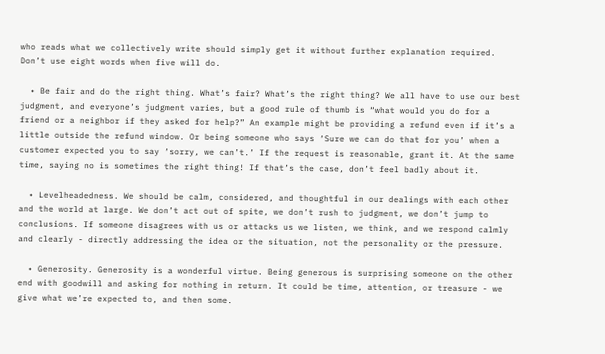who reads what we collectively write should simply get it without further explanation required. Don’t use eight words when five will do.

  • Be fair and do the right thing. What’s fair? What’s the right thing? We all have to use our best judgment, and everyone’s judgment varies, but a good rule of thumb is “what would you do for a friend or a neighbor if they asked for help?” An example might be providing a refund even if it’s a little outside the refund window. Or being someone who says ‘Sure we can do that for you’ when a customer expected you to say ‘sorry, we can’t.’ If the request is reasonable, grant it. At the same time, saying no is sometimes the right thing! If that’s the case, don’t feel badly about it.

  • Levelheadedness. We should be calm, considered, and thoughtful in our dealings with each other and the world at large. We don’t act out of spite, we don’t rush to judgment, we don’t jump to conclusions. If someone disagrees with us or attacks us we listen, we think, and we respond calmly and clearly - directly addressing the idea or the situation, not the personality or the pressure.

  • Generosity. Generosity is a wonderful virtue. Being generous is surprising someone on the other end with goodwill and asking for nothing in return. It could be time, attention, or treasure - we give what we’re expected to, and then some.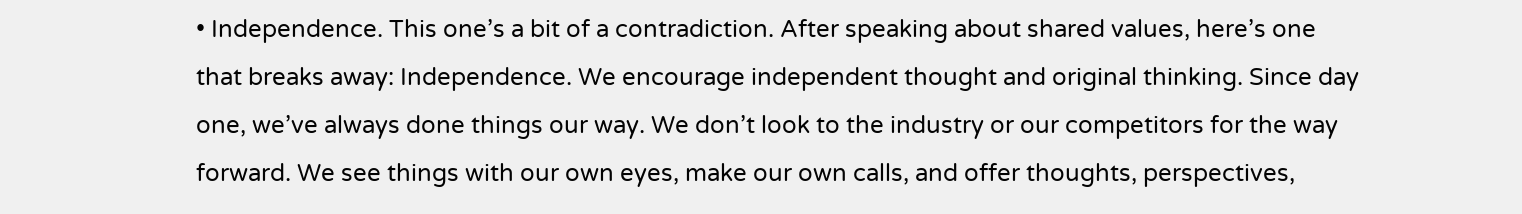• Independence. This one’s a bit of a contradiction. After speaking about shared values, here’s one that breaks away: Independence. We encourage independent thought and original thinking. Since day one, we’ve always done things our way. We don’t look to the industry or our competitors for the way forward. We see things with our own eyes, make our own calls, and offer thoughts, perspectives,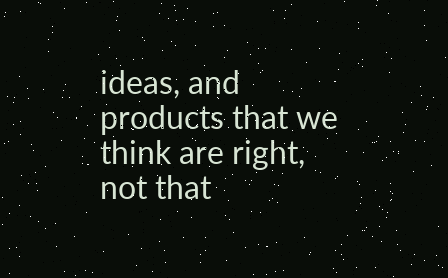ideas, and products that we think are right, not that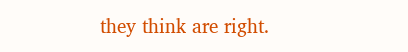they think are right.